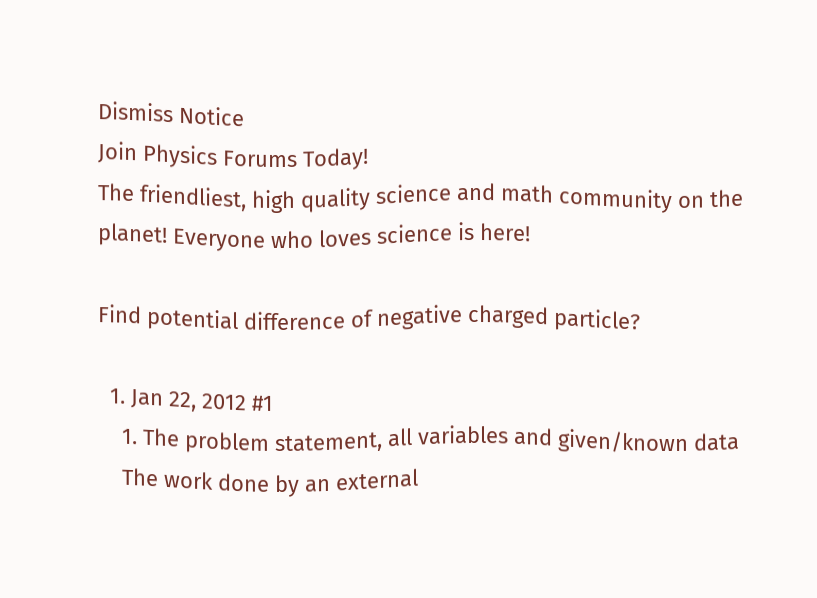Dismiss Notice
Join Physics Forums Today!
The friendliest, high quality science and math community on the planet! Everyone who loves science is here!

Find potential difference of negative charged particle?

  1. Jan 22, 2012 #1
    1. The problem statement, all variables and given/known data
    The work done by an external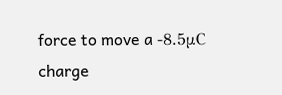force to move a -8.5μC charge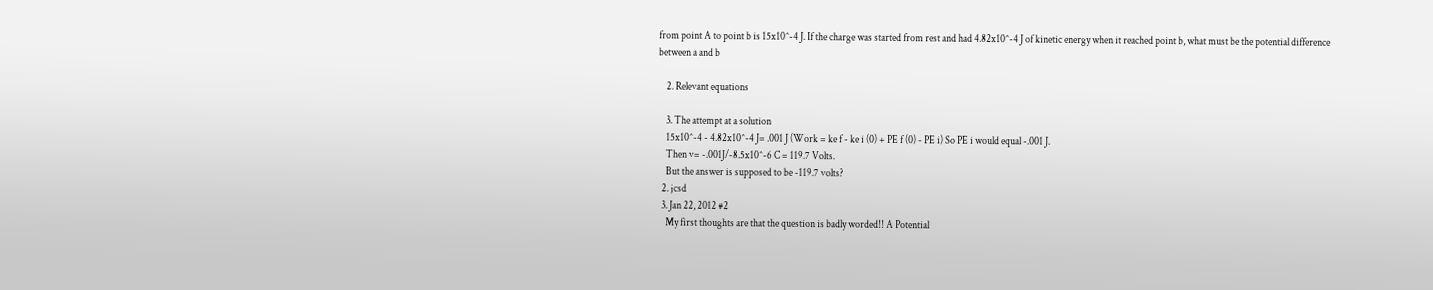from point A to point b is 15x10^-4 J. If the charge was started from rest and had 4.82x10^-4 J of kinetic energy when it reached point b, what must be the potential difference between a and b

    2. Relevant equations

    3. The attempt at a solution
    15x10^-4 - 4.82x10^-4 J= .001 J (Work = ke f - ke i (0) + PE f (0) - PE i) So PE i would equal -.001 J.
    Then v= -.001J/-8.5x10^-6 C = 119.7 Volts.
    But the answer is supposed to be -119.7 volts?
  2. jcsd
  3. Jan 22, 2012 #2
    My first thoughts are that the question is badly worded!! A Potential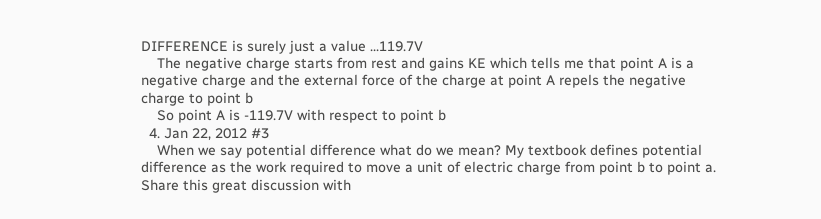DIFFERENCE is surely just a value ...119.7V
    The negative charge starts from rest and gains KE which tells me that point A is a negative charge and the external force of the charge at point A repels the negative charge to point b
    So point A is -119.7V with respect to point b
  4. Jan 22, 2012 #3
    When we say potential difference what do we mean? My textbook defines potential difference as the work required to move a unit of electric charge from point b to point a.
Share this great discussion with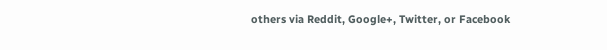others via Reddit, Google+, Twitter, or Facebook